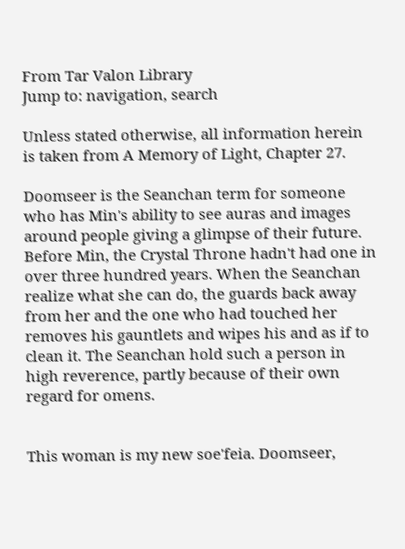From Tar Valon Library
Jump to: navigation, search

Unless stated otherwise, all information herein is taken from A Memory of Light, Chapter 27.

Doomseer is the Seanchan term for someone who has Min's ability to see auras and images around people giving a glimpse of their future. Before Min, the Crystal Throne hadn't had one in over three hundred years. When the Seanchan realize what she can do, the guards back away from her and the one who had touched her removes his gauntlets and wipes his and as if to clean it. The Seanchan hold such a person in high reverence, partly because of their own regard for omens.


This woman is my new soe'feia. Doomseer,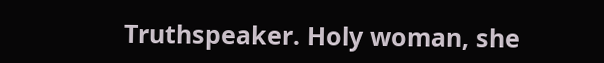Truthspeaker. Holy woman, she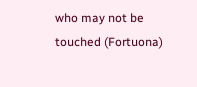who may not be touched (Fortuona)